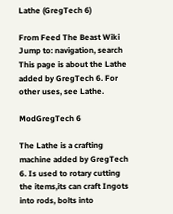Lathe (GregTech 6)

From Feed The Beast Wiki
Jump to: navigation, search
This page is about the Lathe added by GregTech 6. For other uses, see Lathe.

ModGregTech 6

The Lathe is a crafting machine added by GregTech 6. Is used to rotary cutting the items,its can craft Ingots into rods, bolts into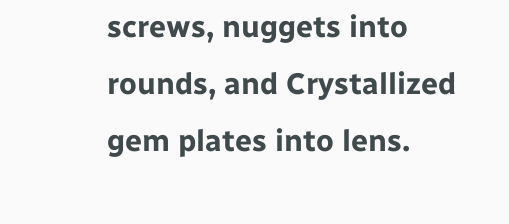screws, nuggets into rounds, and Crystallized gem plates into lens.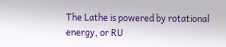The Lathe is powered by rotational energy, or RU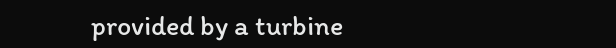provided by a turbine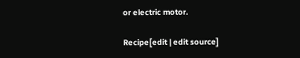or electric motor.

Recipe[edit | edit source]